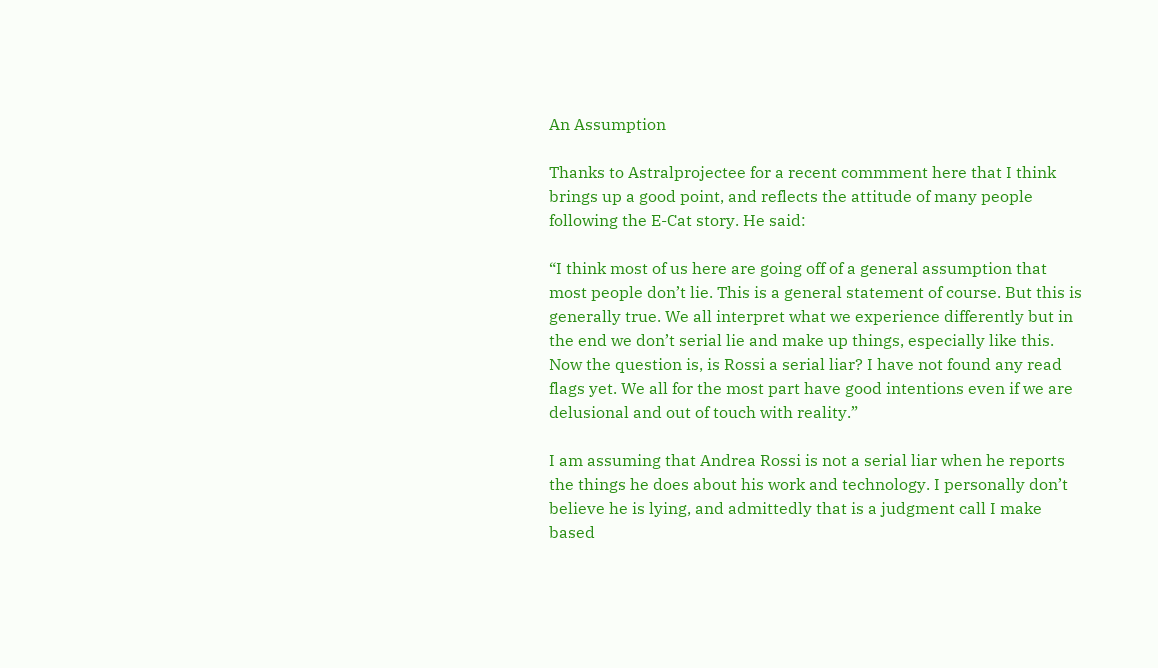An Assumption

Thanks to Astralprojectee for a recent commment here that I think brings up a good point, and reflects the attitude of many people following the E-Cat story. He said:

“I think most of us here are going off of a general assumption that most people don’t lie. This is a general statement of course. But this is generally true. We all interpret what we experience differently but in the end we don’t serial lie and make up things, especially like this. Now the question is, is Rossi a serial liar? I have not found any read flags yet. We all for the most part have good intentions even if we are delusional and out of touch with reality.”

I am assuming that Andrea Rossi is not a serial liar when he reports the things he does about his work and technology. I personally don’t believe he is lying, and admittedly that is a judgment call I make based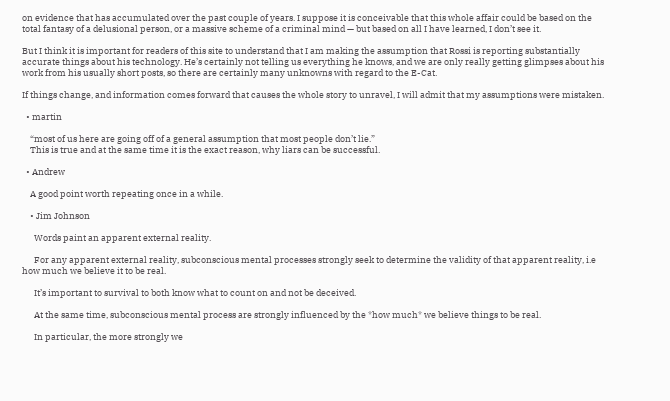on evidence that has accumulated over the past couple of years. I suppose it is conceivable that this whole affair could be based on the total fantasy of a delusional person, or a massive scheme of a criminal mind — but based on all I have learned, I don’t see it.

But I think it is important for readers of this site to understand that I am making the assumption that Rossi is reporting substantially accurate things about his technology. He’s certainly not telling us everything he knows, and we are only really getting glimpses about his work from his usually short posts, so there are certainly many unknowns with regard to the E-Cat.

If things change, and information comes forward that causes the whole story to unravel, I will admit that my assumptions were mistaken.

  • martin

    “most of us here are going off of a general assumption that most people don’t lie.”
    This is true and at the same time it is the exact reason, why liars can be successful.

  • Andrew

    A good point worth repeating once in a while.

    • Jim Johnson

      Words paint an apparent external reality.

      For any apparent external reality, subconscious mental processes strongly seek to determine the validity of that apparent reality, i.e how much we believe it to be real.

      It’s important to survival to both know what to count on and not be deceived.

      At the same time, subconscious mental process are strongly influenced by the *how much* we believe things to be real.

      In particular, the more strongly we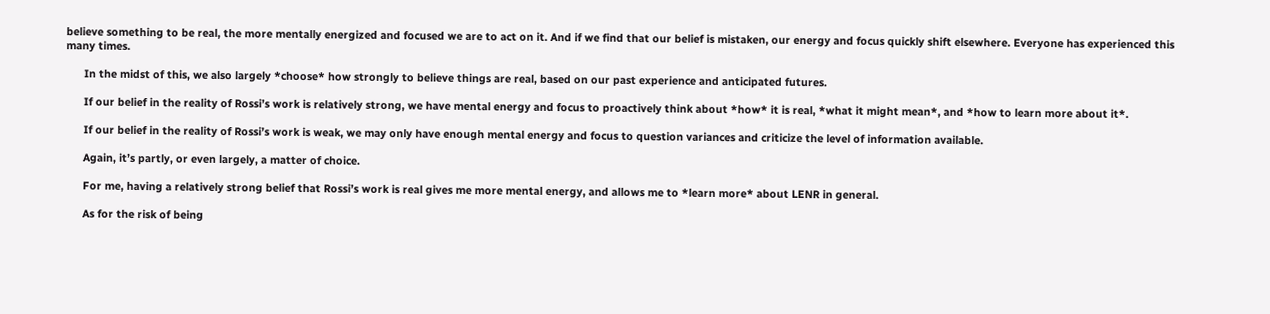believe something to be real, the more mentally energized and focused we are to act on it. And if we find that our belief is mistaken, our energy and focus quickly shift elsewhere. Everyone has experienced this many times.

      In the midst of this, we also largely *choose* how strongly to believe things are real, based on our past experience and anticipated futures.

      If our belief in the reality of Rossi’s work is relatively strong, we have mental energy and focus to proactively think about *how* it is real, *what it might mean*, and *how to learn more about it*.

      If our belief in the reality of Rossi’s work is weak, we may only have enough mental energy and focus to question variances and criticize the level of information available.

      Again, it’s partly, or even largely, a matter of choice.

      For me, having a relatively strong belief that Rossi’s work is real gives me more mental energy, and allows me to *learn more* about LENR in general.

      As for the risk of being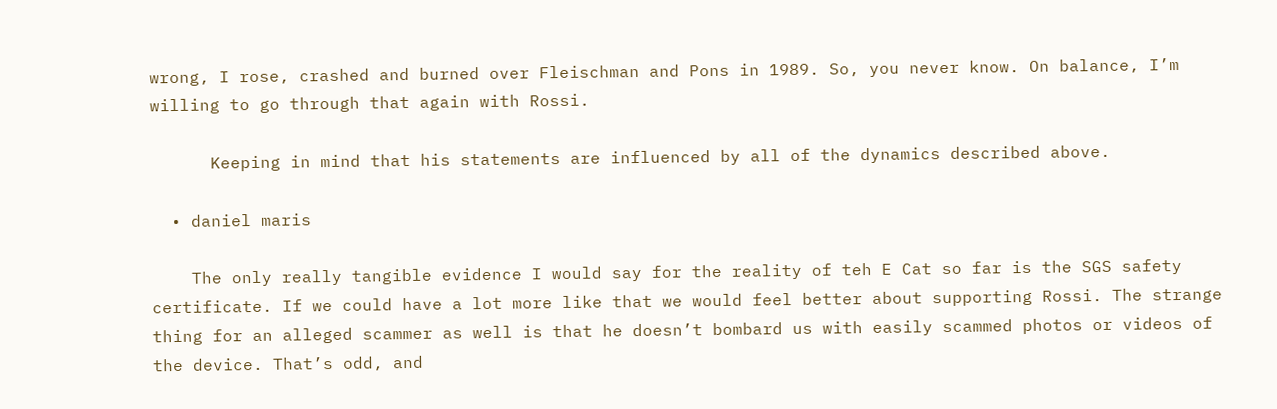wrong, I rose, crashed and burned over Fleischman and Pons in 1989. So, you never know. On balance, I’m willing to go through that again with Rossi.

      Keeping in mind that his statements are influenced by all of the dynamics described above.

  • daniel maris

    The only really tangible evidence I would say for the reality of teh E Cat so far is the SGS safety certificate. If we could have a lot more like that we would feel better about supporting Rossi. The strange thing for an alleged scammer as well is that he doesn’t bombard us with easily scammed photos or videos of the device. That’s odd, and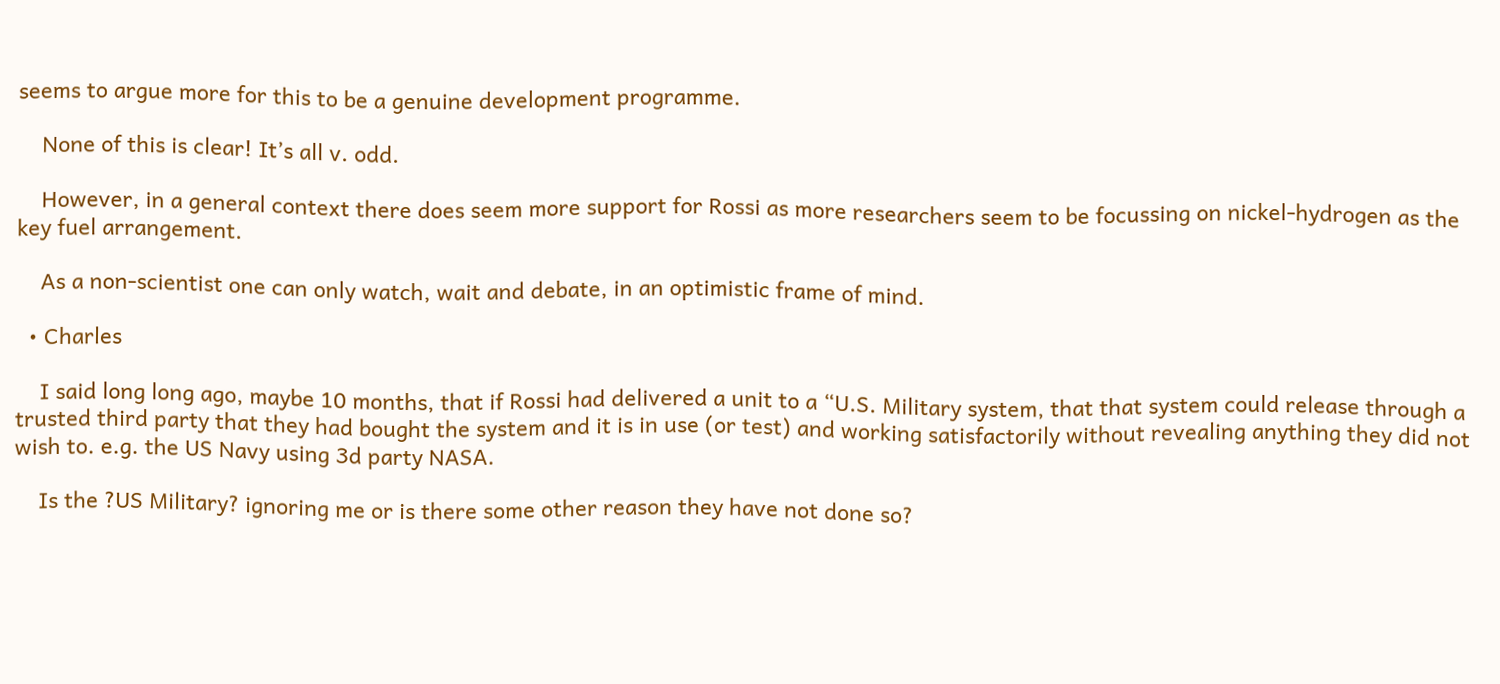seems to argue more for this to be a genuine development programme.

    None of this is clear! It’s all v. odd.

    However, in a general context there does seem more support for Rossi as more researchers seem to be focussing on nickel-hydrogen as the key fuel arrangement.

    As a non-scientist one can only watch, wait and debate, in an optimistic frame of mind.

  • Charles

    I said long long ago, maybe 10 months, that if Rossi had delivered a unit to a “U.S. Military system, that that system could release through a trusted third party that they had bought the system and it is in use (or test) and working satisfactorily without revealing anything they did not wish to. e.g. the US Navy using 3d party NASA.

    Is the ?US Military? ignoring me or is there some other reason they have not done so?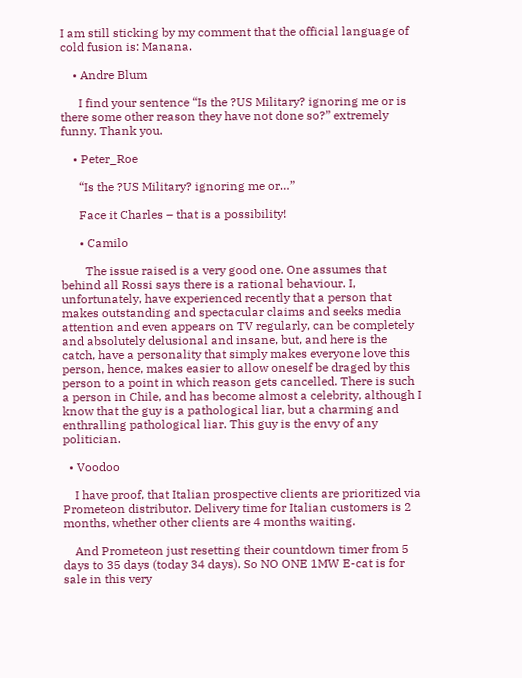I am still sticking by my comment that the official language of cold fusion is: Manana.

    • Andre Blum

      I find your sentence “Is the ?US Military? ignoring me or is there some other reason they have not done so?” extremely funny. Thank you.

    • Peter_Roe

      “Is the ?US Military? ignoring me or…”

      Face it Charles – that is a possibility!

      • Camilo

        The issue raised is a very good one. One assumes that behind all Rossi says there is a rational behaviour. I, unfortunately, have experienced recently that a person that makes outstanding and spectacular claims and seeks media attention and even appears on TV regularly, can be completely and absolutely delusional and insane, but, and here is the catch, have a personality that simply makes everyone love this person, hence, makes easier to allow oneself be draged by this person to a point in which reason gets cancelled. There is such a person in Chile, and has become almost a celebrity, although I know that the guy is a pathological liar, but a charming and enthralling pathological liar. This guy is the envy of any politician.

  • Voodoo

    I have proof, that Italian prospective clients are prioritized via Prometeon distributor. Delivery time for Italian customers is 2 months, whether other clients are 4 months waiting.

    And Prometeon just resetting their countdown timer from 5 days to 35 days (today 34 days). So NO ONE 1MW E-cat is for sale in this very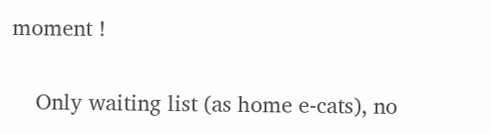moment !

    Only waiting list (as home e-cats), no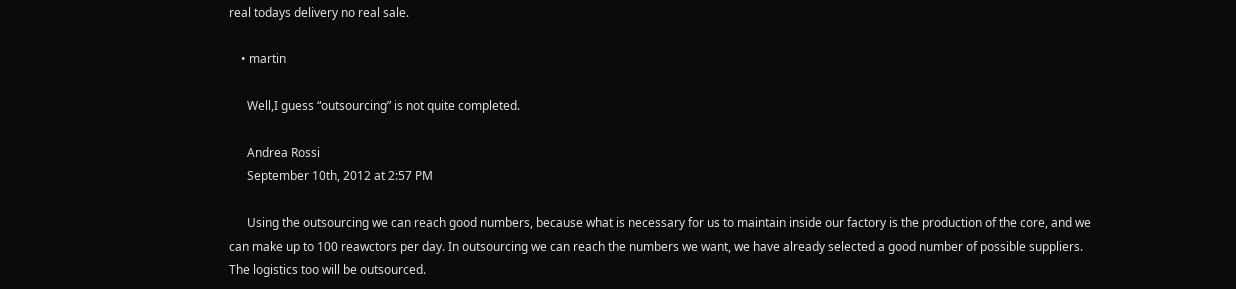real todays delivery no real sale.

    • martin

      Well,I guess “outsourcing” is not quite completed.

      Andrea Rossi
      September 10th, 2012 at 2:57 PM

      Using the outsourcing we can reach good numbers, because what is necessary for us to maintain inside our factory is the production of the core, and we can make up to 100 reawctors per day. In outsourcing we can reach the numbers we want, we have already selected a good number of possible suppliers. The logistics too will be outsourced.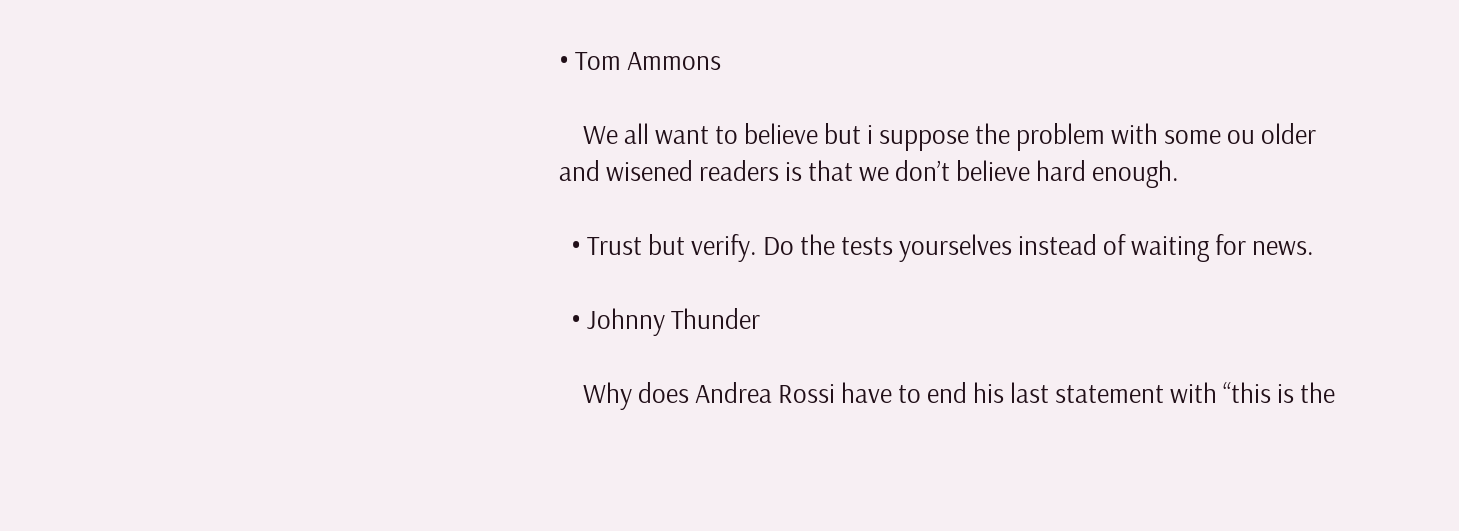• Tom Ammons

    We all want to believe but i suppose the problem with some ou older and wisened readers is that we don’t believe hard enough.

  • Trust but verify. Do the tests yourselves instead of waiting for news.

  • Johnny Thunder

    Why does Andrea Rossi have to end his last statement with “this is the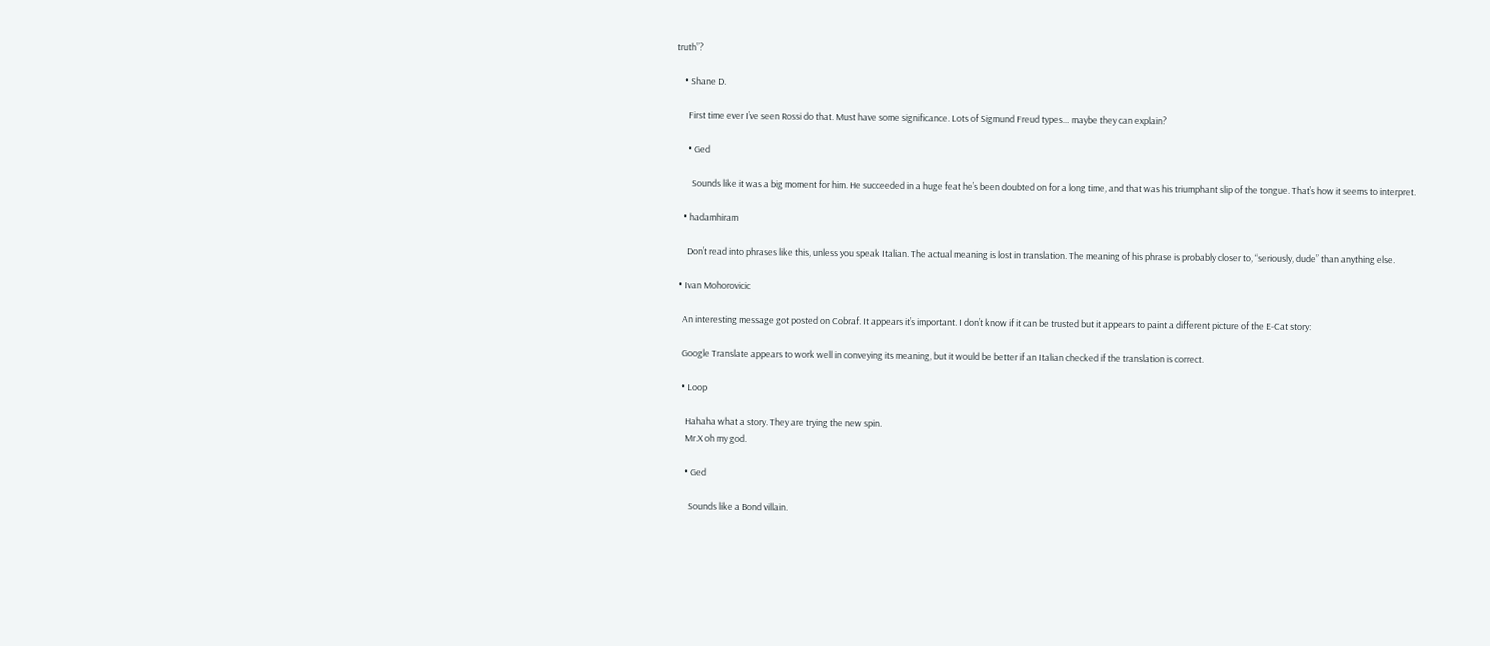truth”?

    • Shane D.

      First time ever I’ve seen Rossi do that. Must have some significance. Lots of Sigmund Freud types… maybe they can explain?

      • Ged

        Sounds like it was a big moment for him. He succeeded in a huge feat he’s been doubted on for a long time, and that was his triumphant slip of the tongue. That’s how it seems to interpret.

    • hadamhiram

      Don’t read into phrases like this, unless you speak Italian. The actual meaning is lost in translation. The meaning of his phrase is probably closer to, “seriously, dude” than anything else.

  • Ivan Mohorovicic

    An interesting message got posted on Cobraf. It appears it’s important. I don’t know if it can be trusted but it appears to paint a different picture of the E-Cat story:

    Google Translate appears to work well in conveying its meaning, but it would be better if an Italian checked if the translation is correct.

    • Loop

      Hahaha what a story. They are trying the new spin.
      Mr.X oh my god.

      • Ged

        Sounds like a Bond villain.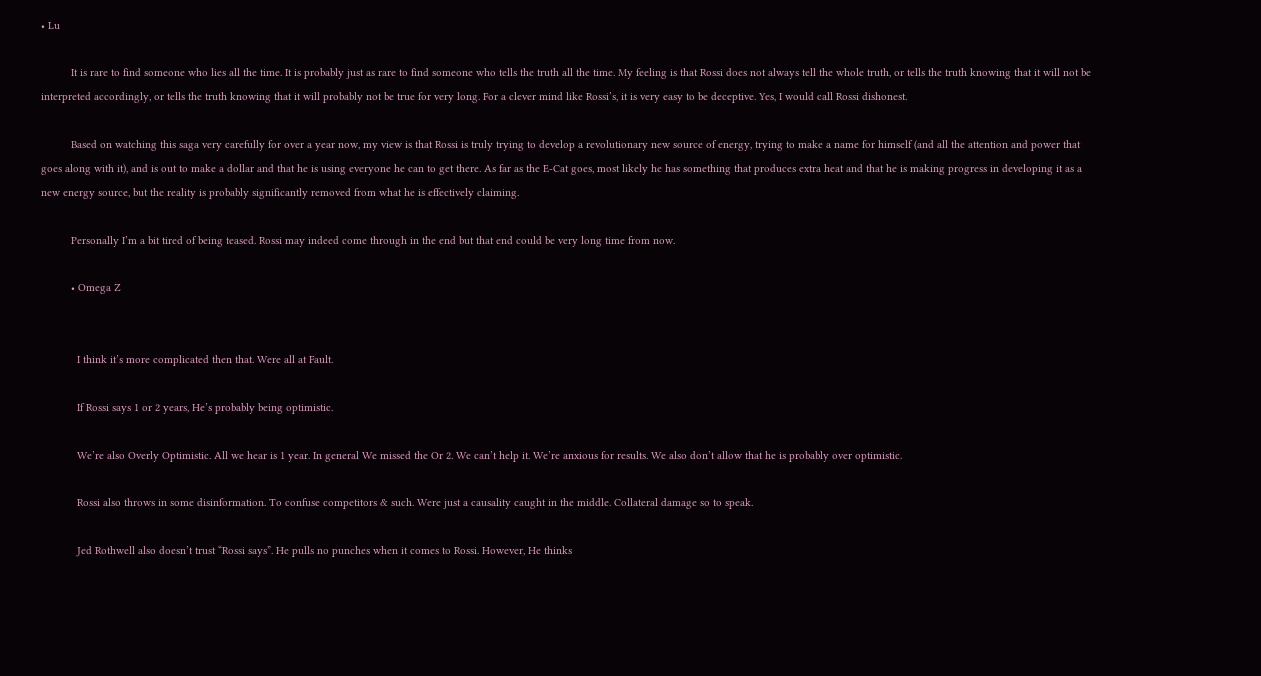• Lu

          It is rare to find someone who lies all the time. It is probably just as rare to find someone who tells the truth all the time. My feeling is that Rossi does not always tell the whole truth, or tells the truth knowing that it will not be interpreted accordingly, or tells the truth knowing that it will probably not be true for very long. For a clever mind like Rossi’s, it is very easy to be deceptive. Yes, I would call Rossi dishonest.

          Based on watching this saga very carefully for over a year now, my view is that Rossi is truly trying to develop a revolutionary new source of energy, trying to make a name for himself (and all the attention and power that goes along with it), and is out to make a dollar and that he is using everyone he can to get there. As far as the E-Cat goes, most likely he has something that produces extra heat and that he is making progress in developing it as a new energy source, but the reality is probably significantly removed from what he is effectively claiming.

          Personally I’m a bit tired of being teased. Rossi may indeed come through in the end but that end could be very long time from now.

          • Omega Z


            I think it’s more complicated then that. Were all at Fault.

            If Rossi says 1 or 2 years, He’s probably being optimistic.

            We’re also Overly Optimistic. All we hear is 1 year. In general We missed the Or 2. We can’t help it. We’re anxious for results. We also don’t allow that he is probably over optimistic.

            Rossi also throws in some disinformation. To confuse competitors & such. Were just a causality caught in the middle. Collateral damage so to speak.

            Jed Rothwell also doesn’t trust “Rossi says”. He pulls no punches when it comes to Rossi. However, He thinks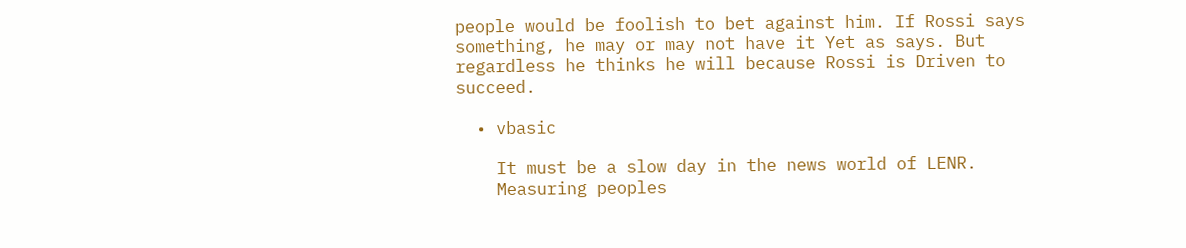people would be foolish to bet against him. If Rossi says something, he may or may not have it Yet as says. But regardless he thinks he will because Rossi is Driven to succeed.

  • vbasic

    It must be a slow day in the news world of LENR.
    Measuring peoples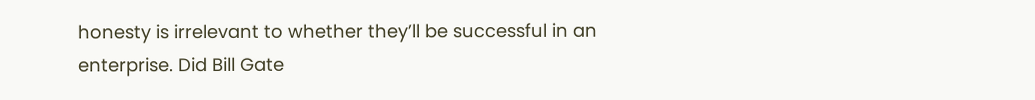honesty is irrelevant to whether they’ll be successful in an enterprise. Did Bill Gate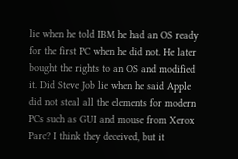lie when he told IBM he had an OS ready for the first PC when he did not. He later bought the rights to an OS and modified it. Did Steve Job lie when he said Apple did not steal all the elements for modern PCs such as GUI and mouse from Xerox Parc? I think they deceived, but it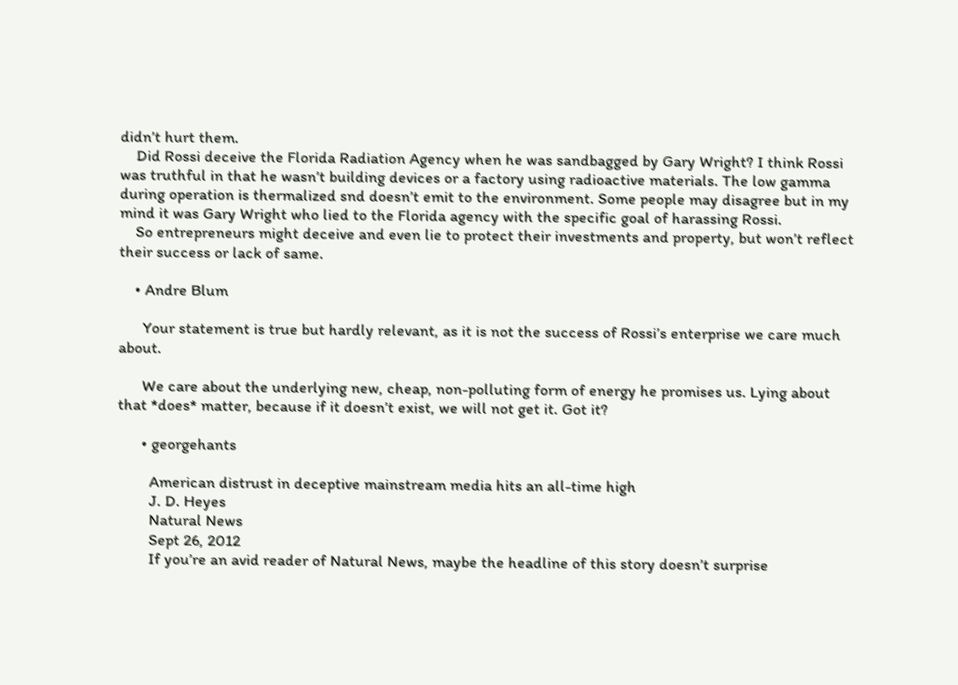didn’t hurt them.
    Did Rossi deceive the Florida Radiation Agency when he was sandbagged by Gary Wright? I think Rossi was truthful in that he wasn’t building devices or a factory using radioactive materials. The low gamma during operation is thermalized snd doesn’t emit to the environment. Some people may disagree but in my mind it was Gary Wright who lied to the Florida agency with the specific goal of harassing Rossi.
    So entrepreneurs might deceive and even lie to protect their investments and property, but won’t reflect their success or lack of same.

    • Andre Blum

      Your statement is true but hardly relevant, as it is not the success of Rossi’s enterprise we care much about.

      We care about the underlying new, cheap, non-polluting form of energy he promises us. Lying about that *does* matter, because if it doesn’t exist, we will not get it. Got it?

      • georgehants

        American distrust in deceptive mainstream media hits an all-time high
        J. D. Heyes
        Natural News
        Sept 26, 2012
        If you’re an avid reader of Natural News, maybe the headline of this story doesn’t surprise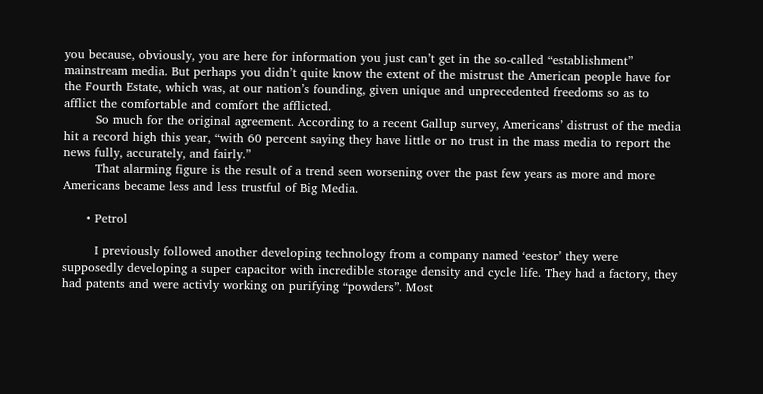you because, obviously, you are here for information you just can’t get in the so-called “establishment” mainstream media. But perhaps you didn’t quite know the extent of the mistrust the American people have for the Fourth Estate, which was, at our nation’s founding, given unique and unprecedented freedoms so as to afflict the comfortable and comfort the afflicted.
        So much for the original agreement. According to a recent Gallup survey, Americans’ distrust of the media hit a record high this year, “with 60 percent saying they have little or no trust in the mass media to report the news fully, accurately, and fairly.”
        That alarming figure is the result of a trend seen worsening over the past few years as more and more Americans became less and less trustful of Big Media.

      • Petrol

        I previously followed another developing technology from a company named ‘eestor’ they were supposedly developing a super capacitor with incredible storage density and cycle life. They had a factory, they had patents and were activly working on purifying “powders”. Most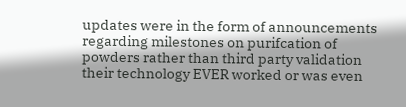updates were in the form of announcements regarding milestones on purifcation of powders rather than third party validation their technology EVER worked or was even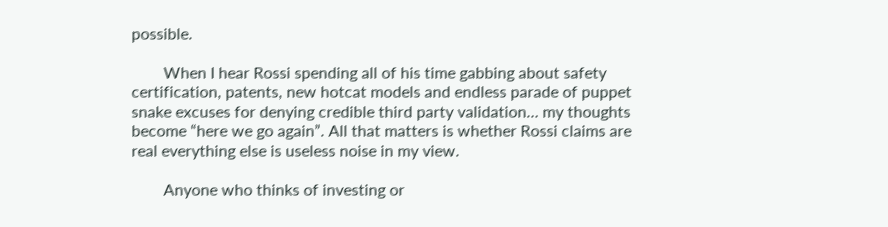possible.

        When I hear Rossi spending all of his time gabbing about safety certification, patents, new hotcat models and endless parade of puppet snake excuses for denying credible third party validation… my thoughts become “here we go again”. All that matters is whether Rossi claims are real everything else is useless noise in my view.

        Anyone who thinks of investing or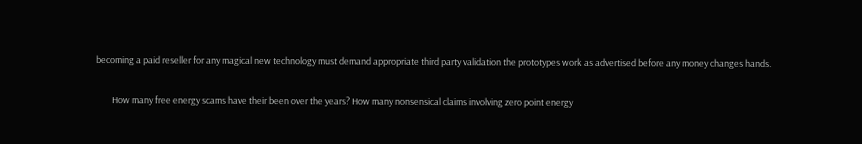becoming a paid reseller for any magical new technology must demand appropriate third party validation the prototypes work as advertised before any money changes hands.

        How many free energy scams have their been over the years? How many nonsensical claims involving zero point energy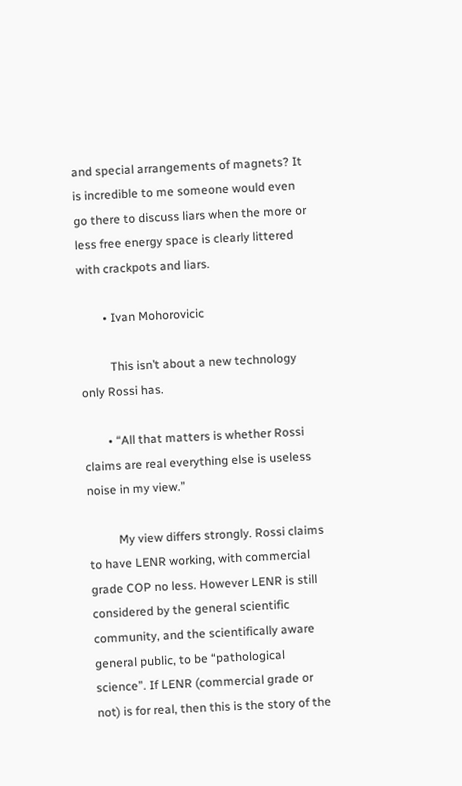and special arrangements of magnets? It is incredible to me someone would even go there to discuss liars when the more or less free energy space is clearly littered with crackpots and liars.

        • Ivan Mohorovicic

          This isn’t about a new technology only Rossi has.

        • “All that matters is whether Rossi claims are real everything else is useless noise in my view.”

          My view differs strongly. Rossi claims to have LENR working, with commercial grade COP no less. However LENR is still considered by the general scientific community, and the scientifically aware general public, to be “pathological science”. If LENR (commercial grade or not) is for real, then this is the story of the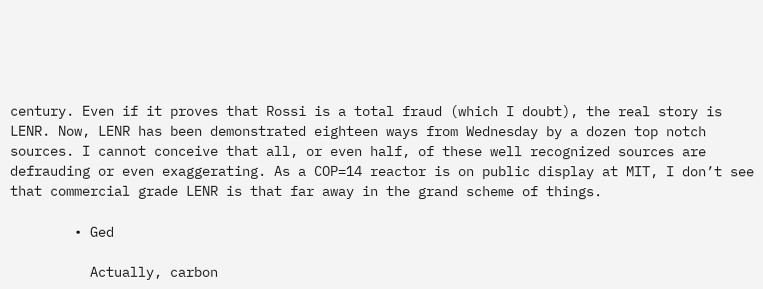century. Even if it proves that Rossi is a total fraud (which I doubt), the real story is LENR. Now, LENR has been demonstrated eighteen ways from Wednesday by a dozen top notch sources. I cannot conceive that all, or even half, of these well recognized sources are defrauding or even exaggerating. As a COP=14 reactor is on public display at MIT, I don’t see that commercial grade LENR is that far away in the grand scheme of things.

        • Ged

          Actually, carbon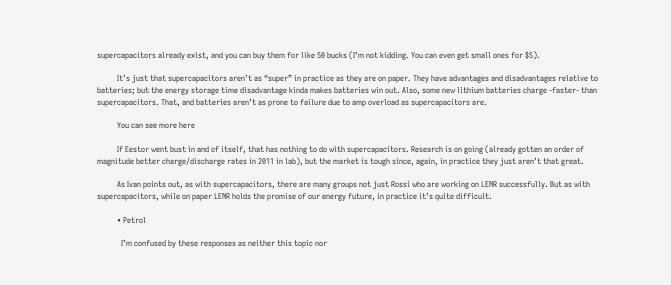supercapacitors already exist, and you can buy them for like 50 bucks (I’m not kidding. You can even get small ones for $5).

          It’s just that supercapacitors aren’t as “super” in practice as they are on paper. They have advantages and disadvantages relative to batteries; but the energy storage time disadvantage kinda makes batteries win out. Also, some new lithium batteries charge -faster- than supercapacitors. That, and batteries aren’t as prone to failure due to amp overload as supercapacitors are.

          You can see more here

          If Eestor went bust in and of itself, that has nothing to do with supercapacitors. Research is on going (already gotten an order of magnitude better charge/discharge rates in 2011 in lab), but the market is tough since, again, in practice they just aren’t that great.

          As Ivan points out, as with supercapacitors, there are many groups not just Rossi who are working on LENR successfully. But as with supercapacitors, while on paper LENR holds the promise of our energy future, in practice it’s quite difficult.

          • Petrol

            I’m confused by these responses as neither this topic nor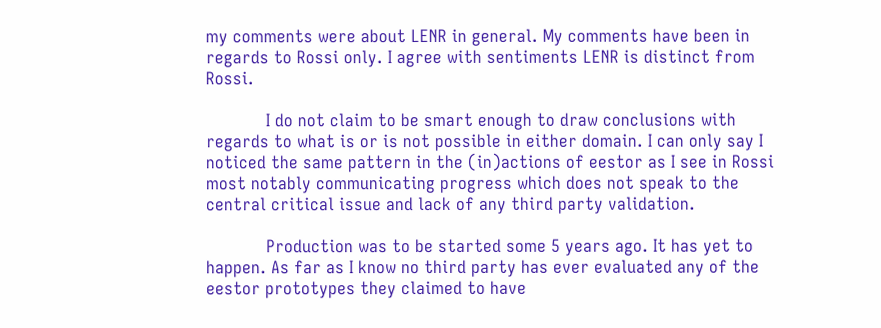my comments were about LENR in general. My comments have been in regards to Rossi only. I agree with sentiments LENR is distinct from Rossi.

            I do not claim to be smart enough to draw conclusions with regards to what is or is not possible in either domain. I can only say I noticed the same pattern in the (in)actions of eestor as I see in Rossi most notably communicating progress which does not speak to the central critical issue and lack of any third party validation.

            Production was to be started some 5 years ago. It has yet to happen. As far as I know no third party has ever evaluated any of the eestor prototypes they claimed to have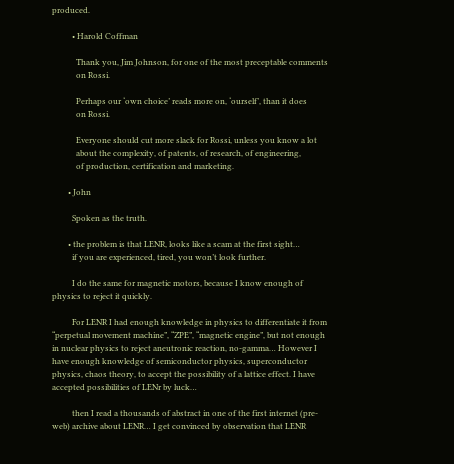produced.

          • Harold Coffman

            Thank you, Jim Johnson, for one of the most preceptable comments
            on Rossi.

            Perhaps our ‘own choice’ reads more on, ‘ourself’, than it does
            on Rossi.

            Everyone should cut more slack for Rossi, unless you know a lot
            about the complexity, of patents, of research, of engineering,
            of production, certification and marketing.

        • John

          Spoken as the truth.

        • the problem is that LENR, looks like a scam at the first sight…
          if you are experienced, tired, you won’t look further.

          I do the same for magnetic motors, because I know enough of physics to reject it quickly.

          For LENR I had enough knowledge in physics to differentiate it from “perpetual movement machine”, “ZPE”, “magnetic engine”, but not enough in nuclear physics to reject aneutronic reaction, no-gamma… However I have enough knowledge of semiconductor physics, superconductor physics, chaos theory, to accept the possibility of a lattice effect. I have accepted possibilities of LENr by luck…

          then I read a thousands of abstract in one of the first internet (pre-web) archive about LENR… I get convinced by observation that LENR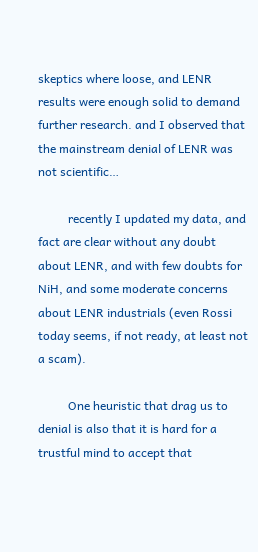skeptics where loose, and LENR results were enough solid to demand further research. and I observed that the mainstream denial of LENR was not scientific…

          recently I updated my data, and fact are clear without any doubt about LENR, and with few doubts for NiH, and some moderate concerns about LENR industrials (even Rossi today seems, if not ready, at least not a scam).

          One heuristic that drag us to denial is also that it is hard for a trustful mind to accept that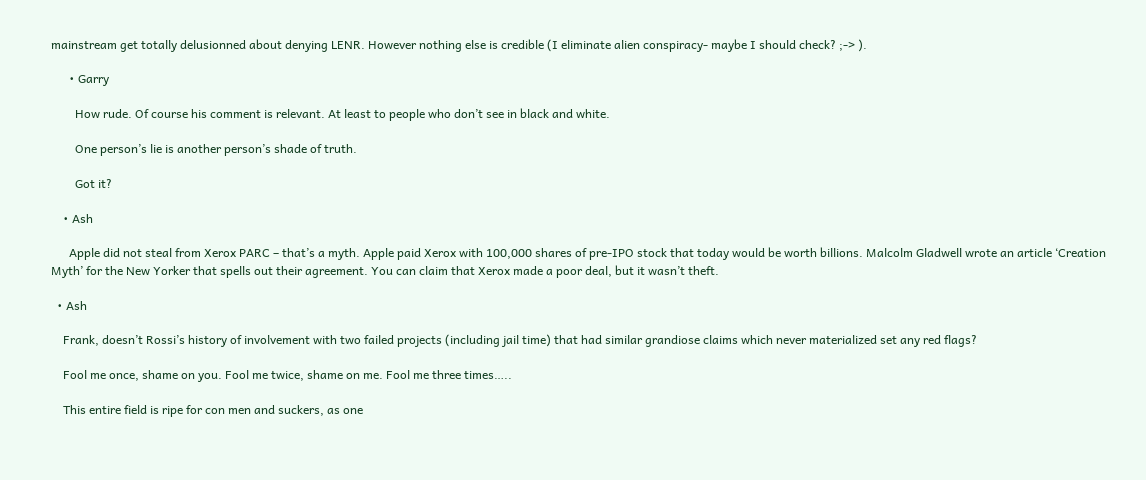mainstream get totally delusionned about denying LENR. However nothing else is credible (I eliminate alien conspiracy- maybe I should check? ;-> ).

      • Garry

        How rude. Of course his comment is relevant. At least to people who don’t see in black and white.

        One person’s lie is another person’s shade of truth.

        Got it?

    • Ash

      Apple did not steal from Xerox PARC – that’s a myth. Apple paid Xerox with 100,000 shares of pre-IPO stock that today would be worth billions. Malcolm Gladwell wrote an article ‘Creation Myth’ for the New Yorker that spells out their agreement. You can claim that Xerox made a poor deal, but it wasn’t theft.

  • Ash

    Frank, doesn’t Rossi’s history of involvement with two failed projects (including jail time) that had similar grandiose claims which never materialized set any red flags?

    Fool me once, shame on you. Fool me twice, shame on me. Fool me three times…..

    This entire field is ripe for con men and suckers, as one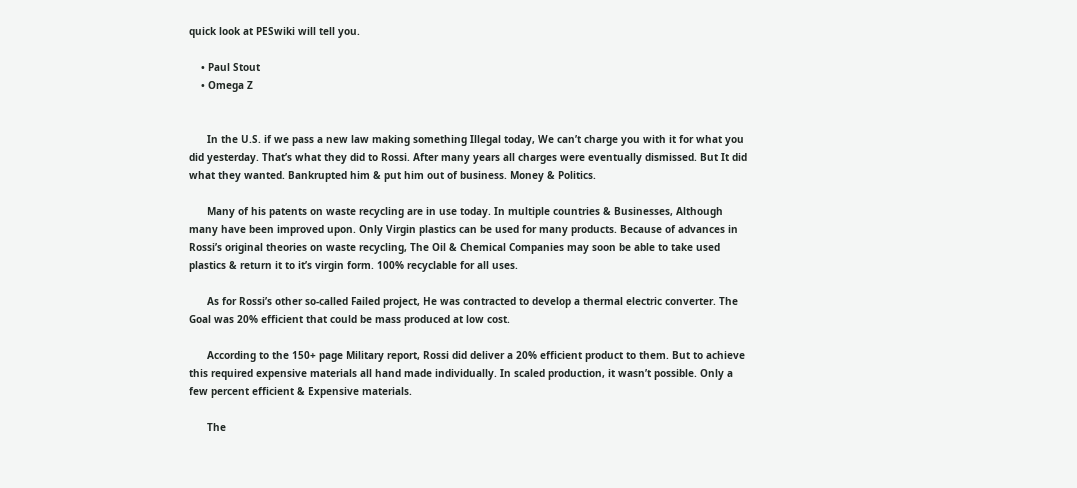quick look at PESwiki will tell you.

    • Paul Stout
    • Omega Z


      In the U.S. if we pass a new law making something Illegal today, We can’t charge you with it for what you did yesterday. That’s what they did to Rossi. After many years all charges were eventually dismissed. But It did what they wanted. Bankrupted him & put him out of business. Money & Politics.

      Many of his patents on waste recycling are in use today. In multiple countries & Businesses, Although many have been improved upon. Only Virgin plastics can be used for many products. Because of advances in Rossi’s original theories on waste recycling, The Oil & Chemical Companies may soon be able to take used plastics & return it to it’s virgin form. 100% recyclable for all uses.

      As for Rossi’s other so-called Failed project, He was contracted to develop a thermal electric converter. The Goal was 20% efficient that could be mass produced at low cost.

      According to the 150+ page Military report, Rossi did deliver a 20% efficient product to them. But to achieve this required expensive materials all hand made individually. In scaled production, it wasn’t possible. Only a few percent efficient & Expensive materials.

      The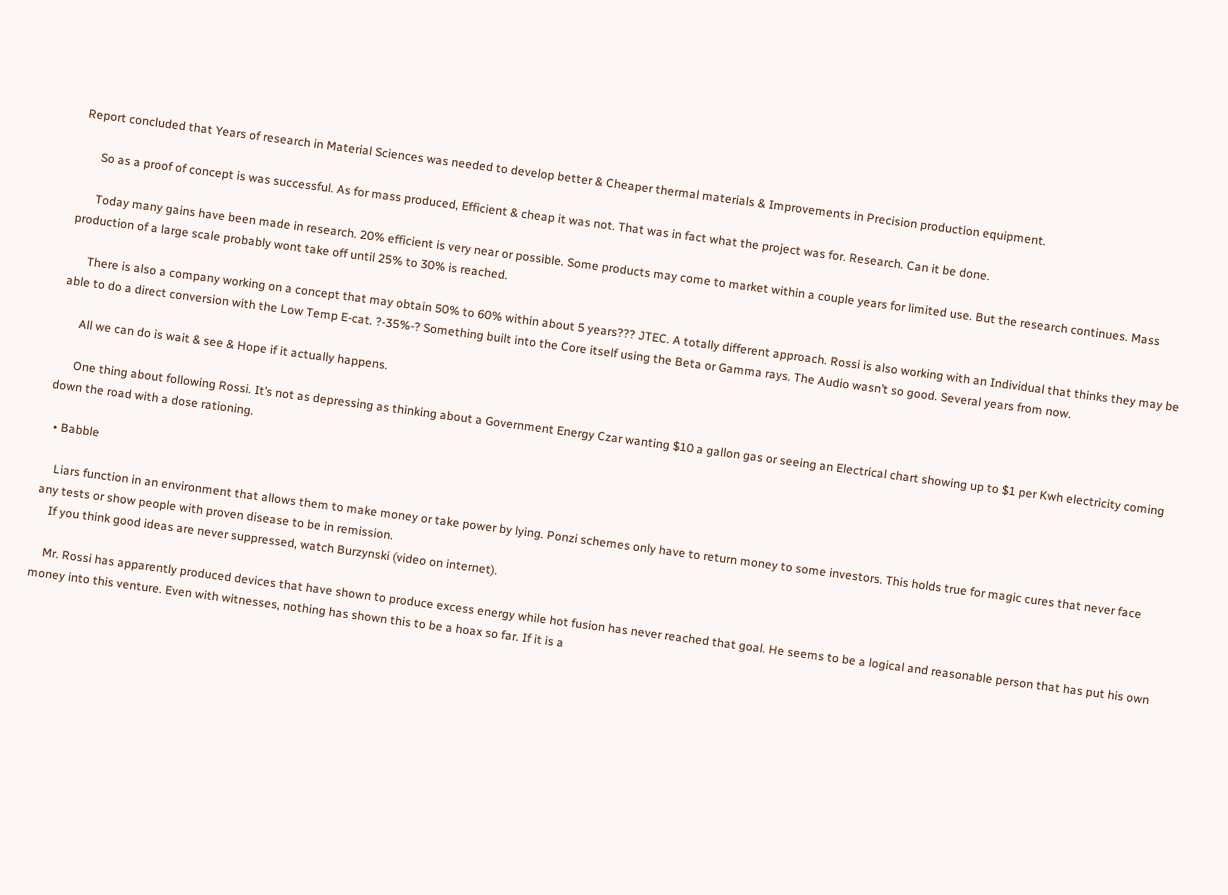Report concluded that Years of research in Material Sciences was needed to develop better & Cheaper thermal materials & Improvements in Precision production equipment.

      So as a proof of concept is was successful. As for mass produced, Efficient & cheap it was not. That was in fact what the project was for. Research. Can it be done.

      Today many gains have been made in research. 20% efficient is very near or possible. Some products may come to market within a couple years for limited use. But the research continues. Mass production of a large scale probably wont take off until 25% to 30% is reached.

      There is also a company working on a concept that may obtain 50% to 60% within about 5 years??? JTEC. A totally different approach. Rossi is also working with an Individual that thinks they may be able to do a direct conversion with the Low Temp E-cat. ?-35%-? Something built into the Core itself using the Beta or Gamma rays. The Audio wasn’t so good. Several years from now.

      All we can do is wait & see & Hope if it actually happens.

      One thing about following Rossi. It’s not as depressing as thinking about a Government Energy Czar wanting $10 a gallon gas or seeing an Electrical chart showing up to $1 per Kwh electricity coming down the road with a dose rationing.

  • Babble

    Liars function in an environment that allows them to make money or take power by lying. Ponzi schemes only have to return money to some investors. This holds true for magic cures that never face any tests or show people with proven disease to be in remission.
    If you think good ideas are never suppressed, watch Burzynski (video on internet).

    Mr. Rossi has apparently produced devices that have shown to produce excess energy while hot fusion has never reached that goal. He seems to be a logical and reasonable person that has put his own money into this venture. Even with witnesses, nothing has shown this to be a hoax so far. If it is a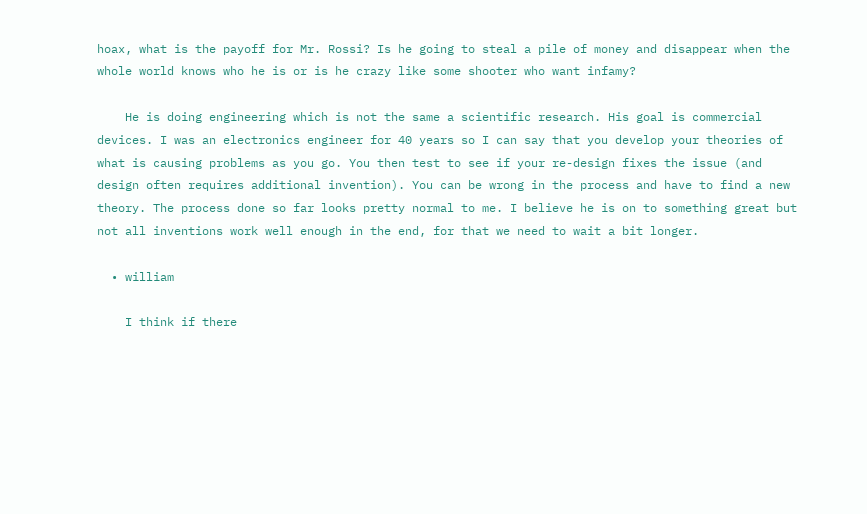hoax, what is the payoff for Mr. Rossi? Is he going to steal a pile of money and disappear when the whole world knows who he is or is he crazy like some shooter who want infamy?

    He is doing engineering which is not the same a scientific research. His goal is commercial devices. I was an electronics engineer for 40 years so I can say that you develop your theories of what is causing problems as you go. You then test to see if your re-design fixes the issue (and design often requires additional invention). You can be wrong in the process and have to find a new theory. The process done so far looks pretty normal to me. I believe he is on to something great but not all inventions work well enough in the end, for that we need to wait a bit longer.

  • william

    I think if there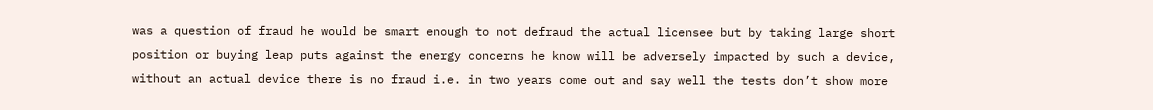was a question of fraud he would be smart enough to not defraud the actual licensee but by taking large short position or buying leap puts against the energy concerns he know will be adversely impacted by such a device, without an actual device there is no fraud i.e. in two years come out and say well the tests don’t show more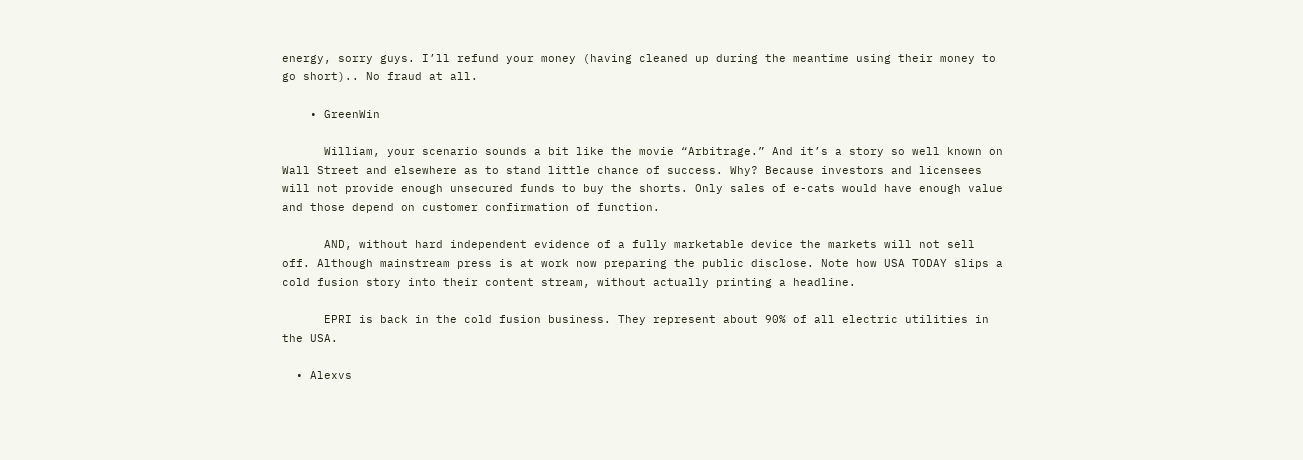energy, sorry guys. I’ll refund your money (having cleaned up during the meantime using their money to go short).. No fraud at all.

    • GreenWin

      William, your scenario sounds a bit like the movie “Arbitrage.” And it’s a story so well known on Wall Street and elsewhere as to stand little chance of success. Why? Because investors and licensees will not provide enough unsecured funds to buy the shorts. Only sales of e-cats would have enough value and those depend on customer confirmation of function.

      AND, without hard independent evidence of a fully marketable device the markets will not sell off. Although mainstream press is at work now preparing the public disclose. Note how USA TODAY slips a cold fusion story into their content stream, without actually printing a headline.

      EPRI is back in the cold fusion business. They represent about 90% of all electric utilities in the USA.

  • Alexvs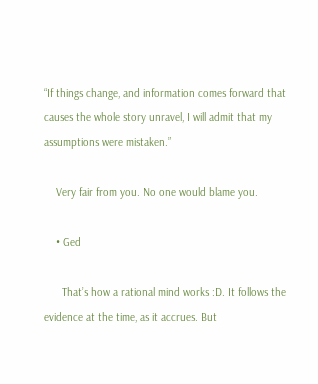“If things change, and information comes forward that causes the whole story unravel, I will admit that my assumptions were mistaken.”

    Very fair from you. No one would blame you.

    • Ged

      That’s how a rational mind works :D. It follows the evidence at the time, as it accrues. But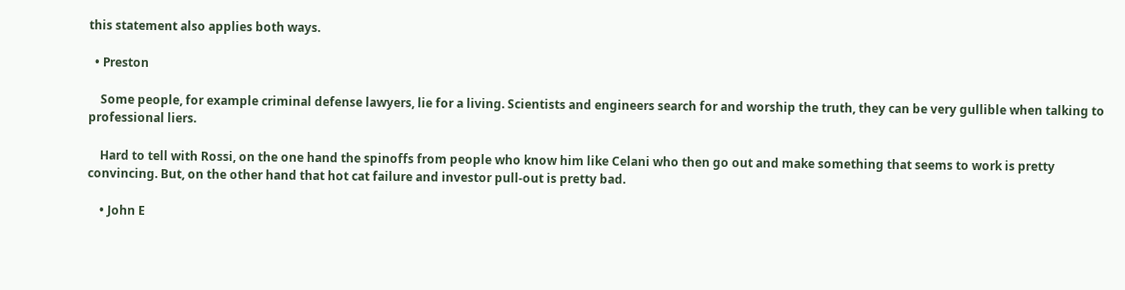this statement also applies both ways.

  • Preston

    Some people, for example criminal defense lawyers, lie for a living. Scientists and engineers search for and worship the truth, they can be very gullible when talking to professional liers.

    Hard to tell with Rossi, on the one hand the spinoffs from people who know him like Celani who then go out and make something that seems to work is pretty convincing. But, on the other hand that hot cat failure and investor pull-out is pretty bad.

    • John E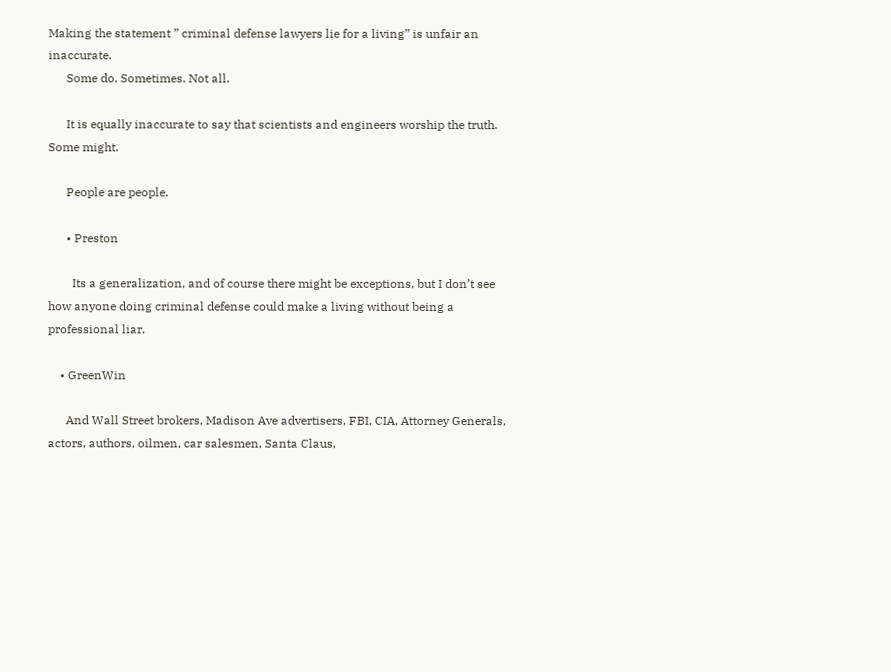Making the statement ” criminal defense lawyers lie for a living” is unfair an inaccurate.
      Some do. Sometimes. Not all.

      It is equally inaccurate to say that scientists and engineers worship the truth. Some might.

      People are people.

      • Preston

        Its a generalization, and of course there might be exceptions, but I don’t see how anyone doing criminal defense could make a living without being a professional liar.

    • GreenWin

      And Wall Street brokers, Madison Ave advertisers, FBI, CIA, Attorney Generals, actors, authors, oilmen, car salesmen, Santa Claus,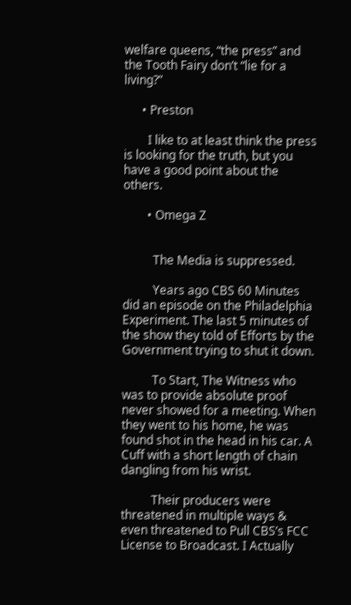welfare queens, “the press” and the Tooth Fairy don’t “lie for a living?”

      • Preston

        I like to at least think the press is looking for the truth, but you have a good point about the others.

        • Omega Z


          The Media is suppressed.

          Years ago CBS 60 Minutes did an episode on the Philadelphia Experiment. The last 5 minutes of the show they told of Efforts by the Government trying to shut it down.

          To Start, The Witness who was to provide absolute proof never showed for a meeting. When they went to his home, he was found shot in the head in his car. A Cuff with a short length of chain dangling from his wrist.

          Their producers were threatened in multiple ways & even threatened to Pull CBS’s FCC License to Broadcast. I Actually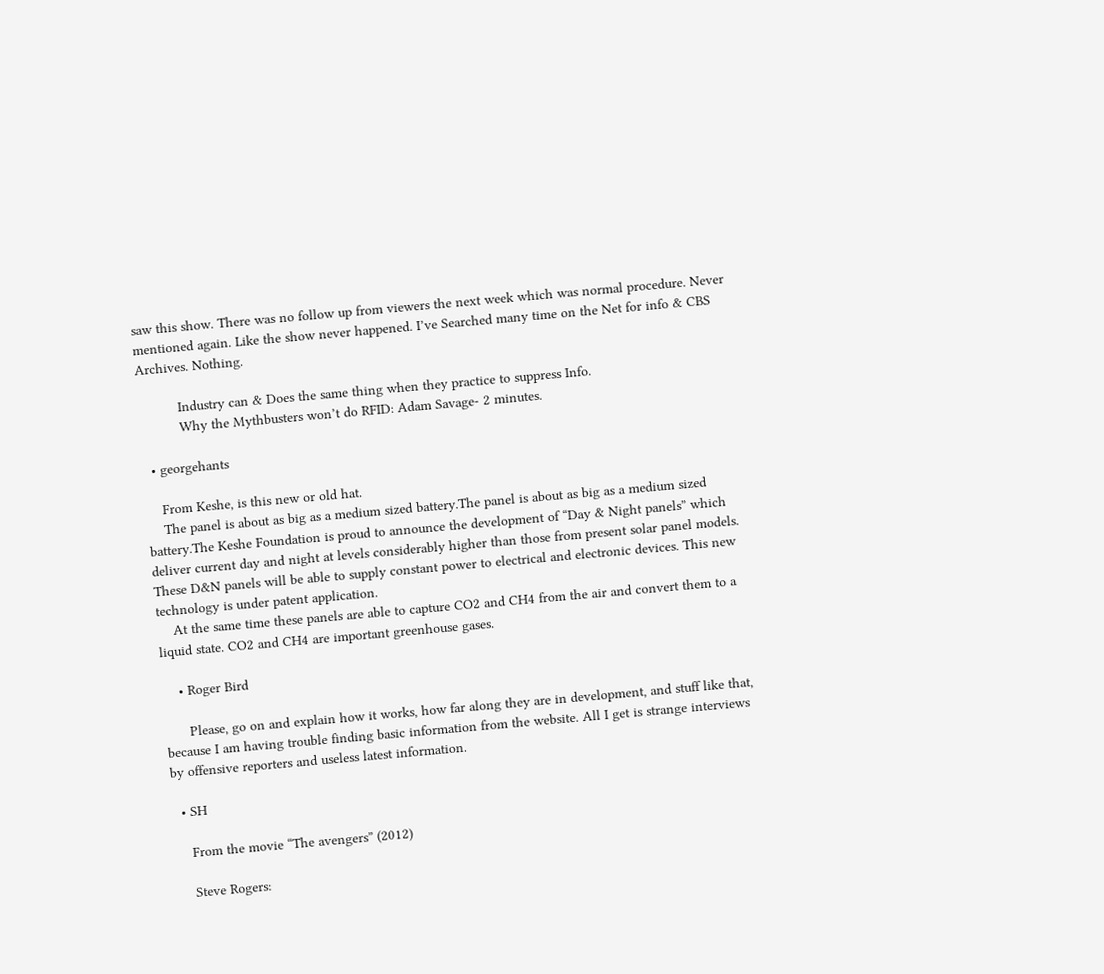saw this show. There was no follow up from viewers the next week which was normal procedure. Never mentioned again. Like the show never happened. I’ve Searched many time on the Net for info & CBS Archives. Nothing.

          Industry can & Does the same thing when they practice to suppress Info.
          Why the Mythbusters won’t do RFID: Adam Savage- 2 minutes.

  • georgehants

    From Keshe, is this new or old hat.
    The panel is about as big as a medium sized battery.The panel is about as big as a medium sized battery.The Keshe Foundation is proud to announce the development of “Day & Night panels” which deliver current day and night at levels considerably higher than those from present solar panel models. These D&N panels will be able to supply constant power to electrical and electronic devices. This new technology is under patent application.
    At the same time these panels are able to capture CO2 and CH4 from the air and convert them to a liquid state. CO2 and CH4 are important greenhouse gases.

    • Roger Bird

      Please, go on and explain how it works, how far along they are in development, and stuff like that, because I am having trouble finding basic information from the website. All I get is strange interviews by offensive reporters and useless latest information.

  • SH

    From the movie “The avengers” (2012)

    Steve Rogers: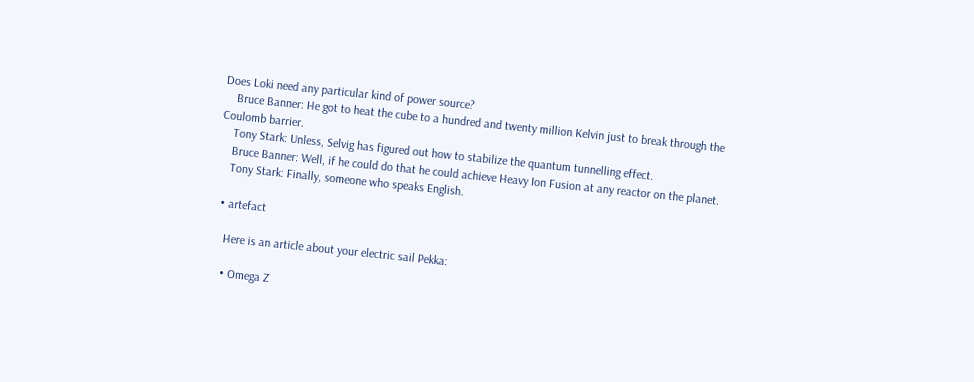Does Loki need any particular kind of power source?
    Bruce Banner: He got to heat the cube to a hundred and twenty million Kelvin just to break through the Coulomb barrier.
    Tony Stark: Unless, Selvig has figured out how to stabilize the quantum tunnelling effect.
    Bruce Banner: Well, if he could do that he could achieve Heavy Ion Fusion at any reactor on the planet.
    Tony Stark: Finally, someone who speaks English.

  • artefact

    Here is an article about your electric sail Pekka:

    • Omega Z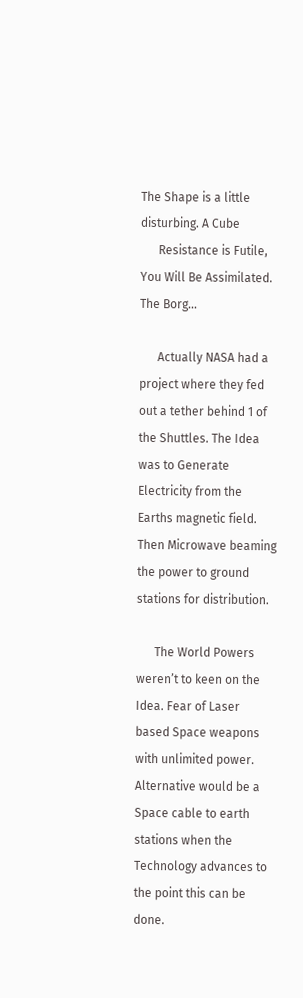The Shape is a little disturbing. A Cube
      Resistance is Futile, You Will Be Assimilated. The Borg…

      Actually NASA had a project where they fed out a tether behind 1 of the Shuttles. The Idea was to Generate Electricity from the Earths magnetic field. Then Microwave beaming the power to ground stations for distribution.

      The World Powers weren’t to keen on the Idea. Fear of Laser based Space weapons with unlimited power. Alternative would be a Space cable to earth stations when the Technology advances to the point this can be done.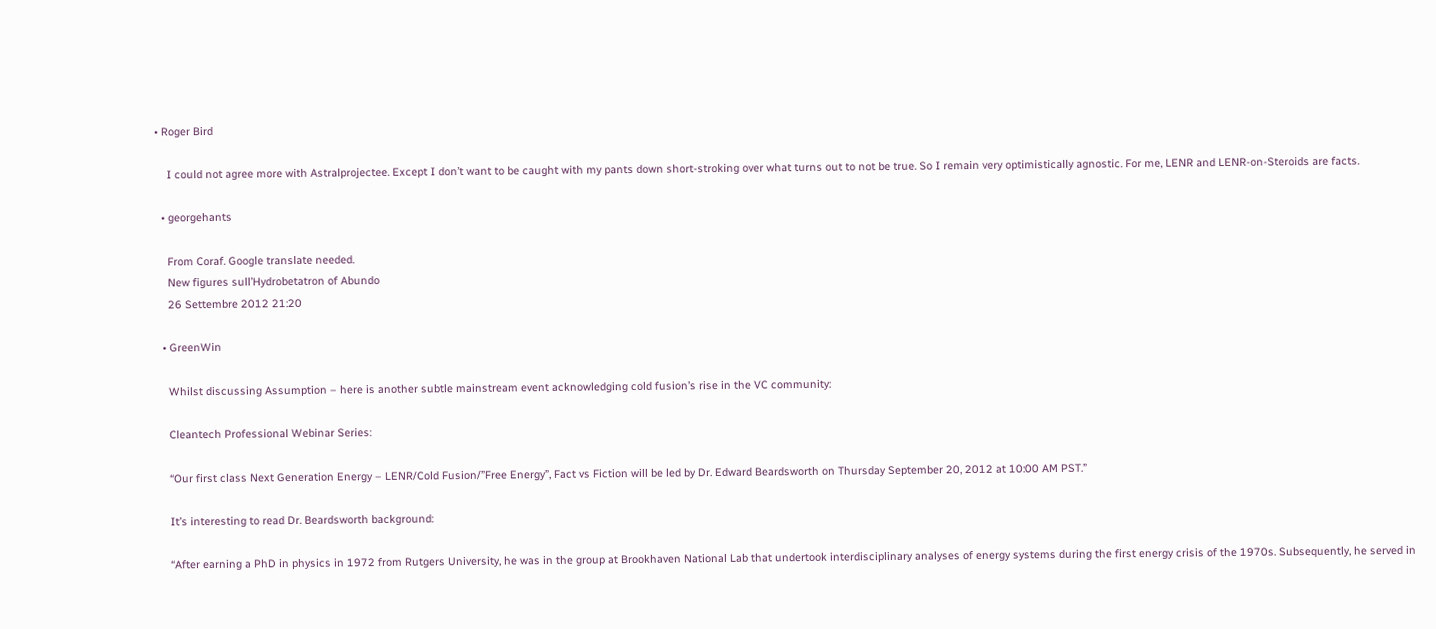• Roger Bird

    I could not agree more with Astralprojectee. Except I don’t want to be caught with my pants down short-stroking over what turns out to not be true. So I remain very optimistically agnostic. For me, LENR and LENR-on-Steroids are facts.

  • georgehants

    From Coraf. Google translate needed.
    New figures sull’Hydrobetatron of Abundo
    26 Settembre 2012 21:20

  • GreenWin

    Whilst discussing Assumption – here is another subtle mainstream event acknowledging cold fusion’s rise in the VC community:

    Cleantech Professional Webinar Series:

    “Our first class Next Generation Energy – LENR/Cold Fusion/”Free Energy”, Fact vs Fiction will be led by Dr. Edward Beardsworth on Thursday September 20, 2012 at 10:00 AM PST.”

    It’s interesting to read Dr. Beardsworth background:

    “After earning a PhD in physics in 1972 from Rutgers University, he was in the group at Brookhaven National Lab that undertook interdisciplinary analyses of energy systems during the first energy crisis of the 1970s. Subsequently, he served in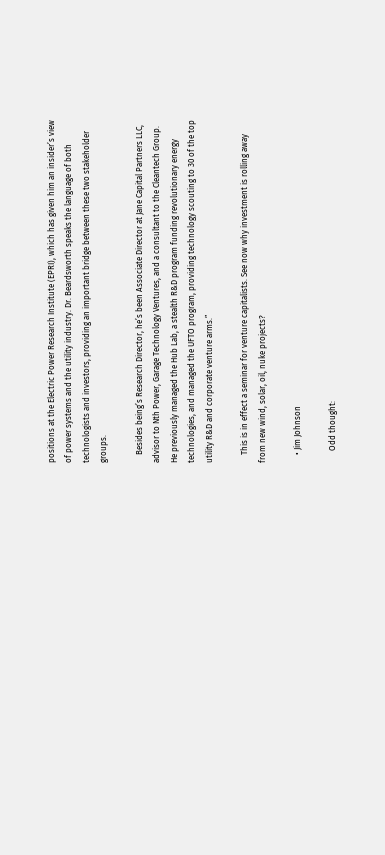positions at the Electric Power Research Institute (EPRI), which has given him an insider’s view of power systems and the utility industry. Dr. Beardsworth speaks the language of both technologists and investors, providing an important bridge between these two stakeholder groups.

    Besides being’s Research Director, he’s been Associate Director at Jane Capital Partners LLC, advisor to Nth Power, Garage Technology Ventures, and a consultant to the Cleantech Group. He previously managed the Hub Lab, a stealth R&D program funding revolutionary energy technologies, and managed the UFTO program, providing technology scouting to 30 of the top utility R&D and corporate venture arms.”

    This is in effect a seminar for venture capitalists. See now why investment is rolling away from new wind, solar, oil, nuke projects?

    • Jim Johnson

      Odd thought: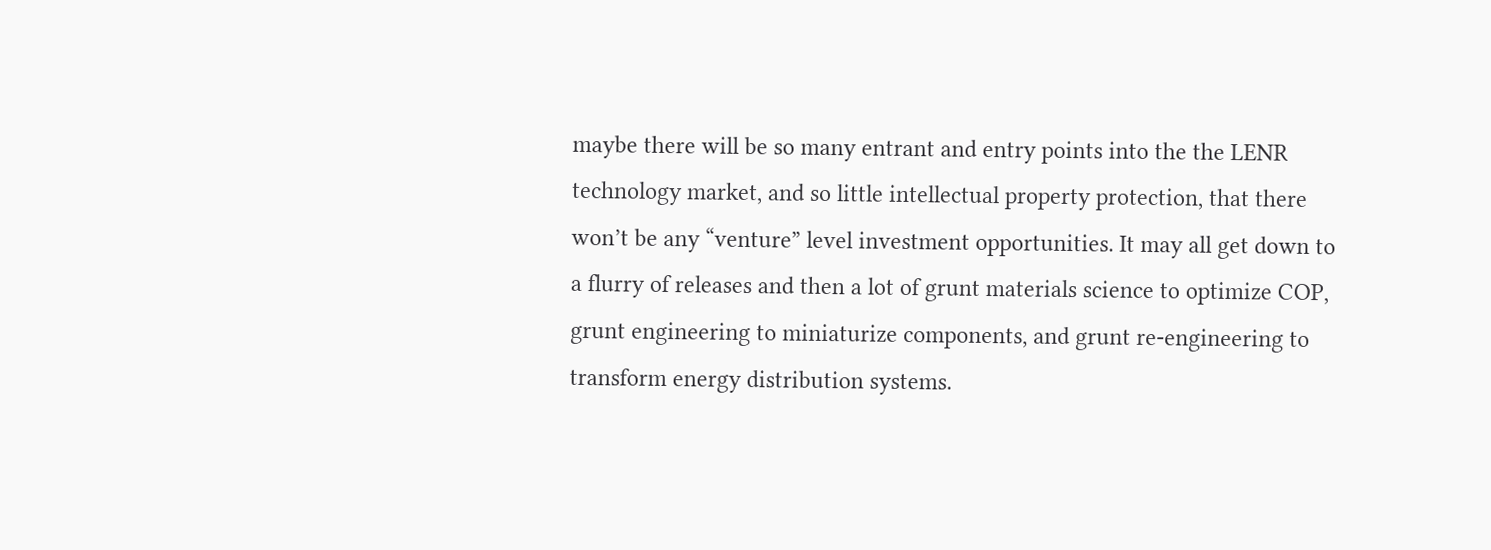maybe there will be so many entrant and entry points into the the LENR technology market, and so little intellectual property protection, that there won’t be any “venture” level investment opportunities. It may all get down to a flurry of releases and then a lot of grunt materials science to optimize COP, grunt engineering to miniaturize components, and grunt re-engineering to transform energy distribution systems.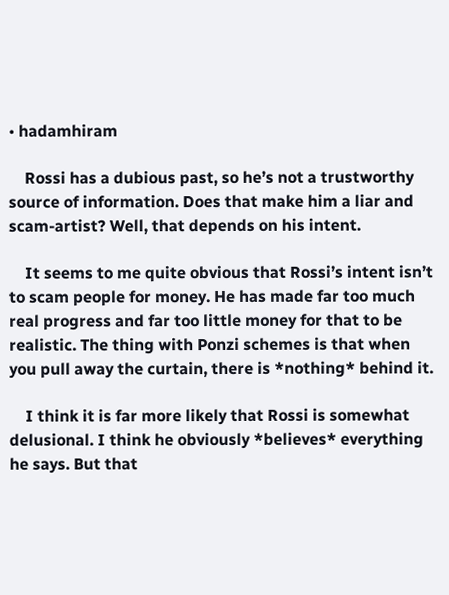• hadamhiram

    Rossi has a dubious past, so he’s not a trustworthy source of information. Does that make him a liar and scam-artist? Well, that depends on his intent.

    It seems to me quite obvious that Rossi’s intent isn’t to scam people for money. He has made far too much real progress and far too little money for that to be realistic. The thing with Ponzi schemes is that when you pull away the curtain, there is *nothing* behind it.

    I think it is far more likely that Rossi is somewhat delusional. I think he obviously *believes* everything he says. But that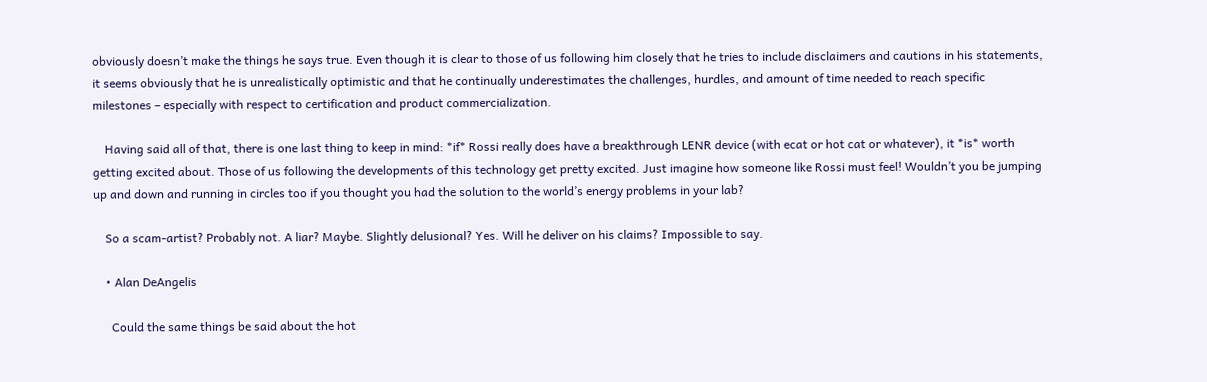obviously doesn’t make the things he says true. Even though it is clear to those of us following him closely that he tries to include disclaimers and cautions in his statements, it seems obviously that he is unrealistically optimistic and that he continually underestimates the challenges, hurdles, and amount of time needed to reach specific milestones – especially with respect to certification and product commercialization.

    Having said all of that, there is one last thing to keep in mind: *if* Rossi really does have a breakthrough LENR device (with ecat or hot cat or whatever), it *is* worth getting excited about. Those of us following the developments of this technology get pretty excited. Just imagine how someone like Rossi must feel! Wouldn’t you be jumping up and down and running in circles too if you thought you had the solution to the world’s energy problems in your lab?

    So a scam-artist? Probably not. A liar? Maybe. Slightly delusional? Yes. Will he deliver on his claims? Impossible to say.

    • Alan DeAngelis

      Could the same things be said about the hot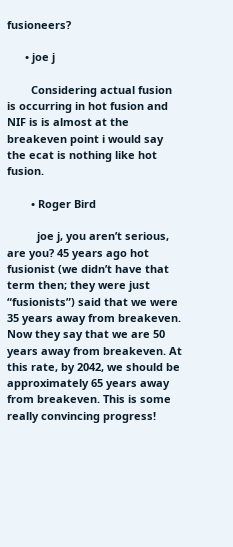fusioneers?

      • joe j

        Considering actual fusion is occurring in hot fusion and NIF is is almost at the breakeven point i would say the ecat is nothing like hot fusion.

        • Roger Bird

          joe j, you aren’t serious, are you? 45 years ago hot fusionist (we didn’t have that term then; they were just “fusionists”) said that we were 35 years away from breakeven. Now they say that we are 50 years away from breakeven. At this rate, by 2042, we should be approximately 65 years away from breakeven. This is some really convincing progress!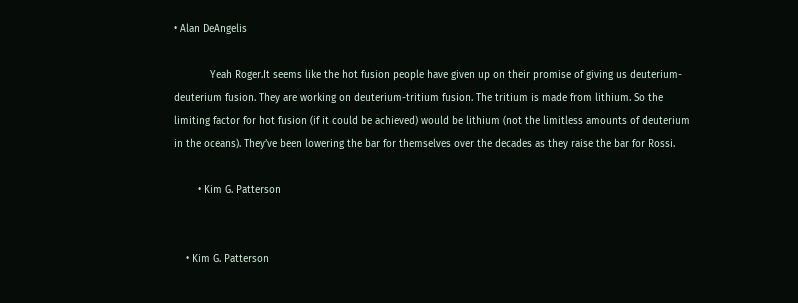• Alan DeAngelis

            Yeah Roger.It seems like the hot fusion people have given up on their promise of giving us deuterium-deuterium fusion. They are working on deuterium-tritium fusion. The tritium is made from lithium. So the limiting factor for hot fusion (if it could be achieved) would be lithium (not the limitless amounts of deuterium in the oceans). They’ve been lowering the bar for themselves over the decades as they raise the bar for Rossi.

        • Kim G. Patterson


    • Kim G. Patterson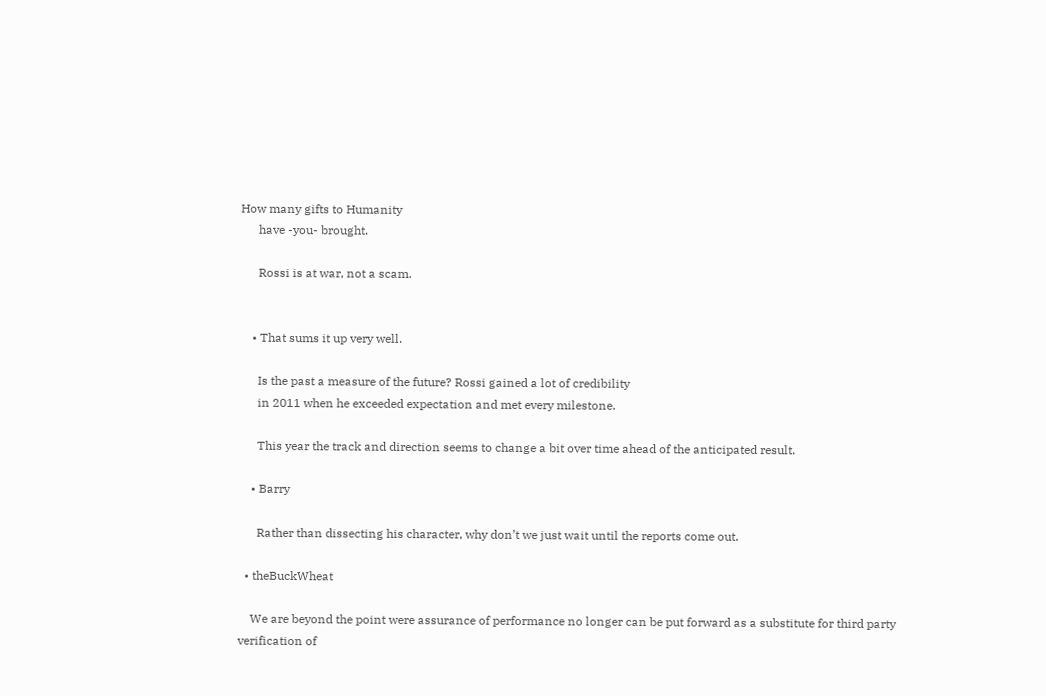How many gifts to Humanity
      have -you- brought.

      Rossi is at war, not a scam.


    • That sums it up very well.

      Is the past a measure of the future? Rossi gained a lot of credibility
      in 2011 when he exceeded expectation and met every milestone.

      This year the track and direction seems to change a bit over time ahead of the anticipated result.

    • Barry

      Rather than dissecting his character, why don’t we just wait until the reports come out.

  • theBuckWheat

    We are beyond the point were assurance of performance no longer can be put forward as a substitute for third party verification of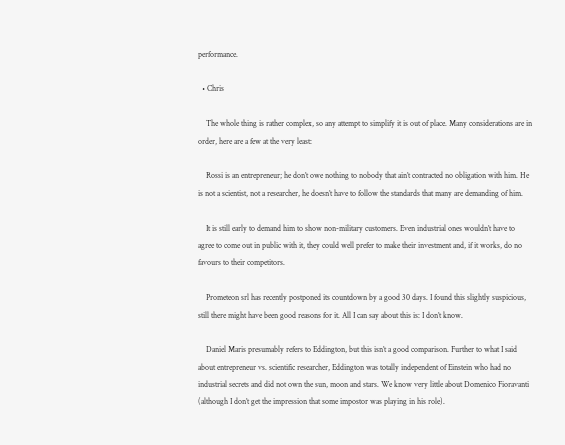performance.

  • Chris

    The whole thing is rather complex, so any attempt to simplify it is out of place. Many considerations are in order, here are a few at the very least:

    Rossi is an entrepreneur; he don’t owe nothing to nobody that ain’t contracted no obligation with him. He is not a scientist, not a researcher, he doesn’t have to follow the standards that many are demanding of him.

    It is still early to demand him to show non-military customers. Even industrial ones wouldn’t have to agree to come out in public with it, they could well prefer to make their investment and, if it works, do no favours to their competitors.

    Prometeon srl has recently postponed its countdown by a good 30 days. I found this slightly suspicious, still there might have been good reasons for it. All I can say about this is: I don’t know.

    Daniel Maris presumably refers to Eddington, but this isn’t a good comparison. Further to what I said about entrepreneur vs. scientific researcher, Eddington was totally independent of Einstein who had no industrial secrets and did not own the sun, moon and stars. We know very little about Domenico Fioravanti (although I don’t get the impression that some impostor was playing in his role).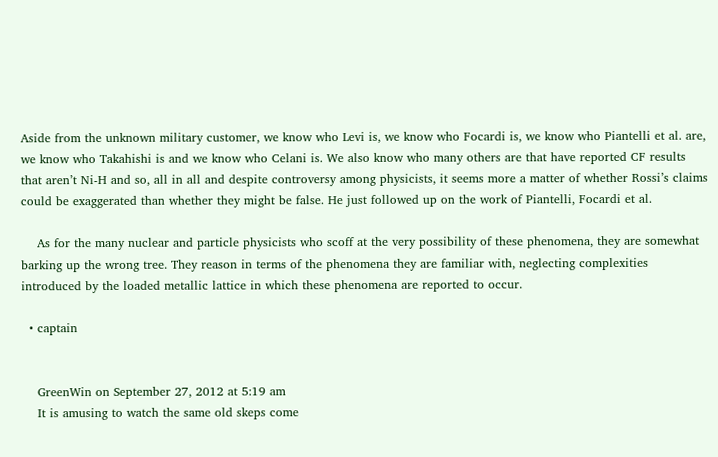Aside from the unknown military customer, we know who Levi is, we know who Focardi is, we know who Piantelli et al. are, we know who Takahishi is and we know who Celani is. We also know who many others are that have reported CF results that aren’t Ni-H and so, all in all and despite controversy among physicists, it seems more a matter of whether Rossi’s claims could be exaggerated than whether they might be false. He just followed up on the work of Piantelli, Focardi et al.

    As for the many nuclear and particle physicists who scoff at the very possibility of these phenomena, they are somewhat barking up the wrong tree. They reason in terms of the phenomena they are familiar with, neglecting complexities introduced by the loaded metallic lattice in which these phenomena are reported to occur.

  • captain


    GreenWin on September 27, 2012 at 5:19 am
    It is amusing to watch the same old skeps come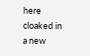here cloaked in a new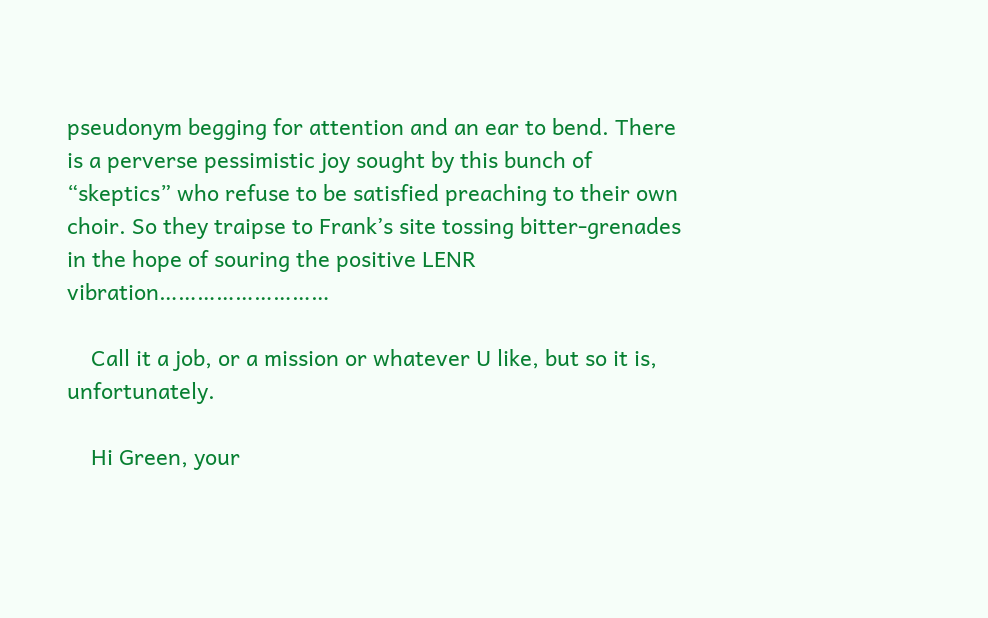pseudonym begging for attention and an ear to bend. There is a perverse pessimistic joy sought by this bunch of “skeptics” who refuse to be satisfied preaching to their own choir. So they traipse to Frank’s site tossing bitter-grenades in the hope of souring the positive LENR vibration………………………

    Call it a job, or a mission or whatever U like, but so it is, unfortunately.

    Hi Green, your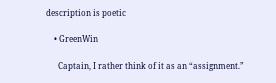description is poetic

    • GreenWin

      Captain, I rather think of it as an “assignment.”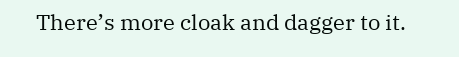There’s more cloak and dagger to it.